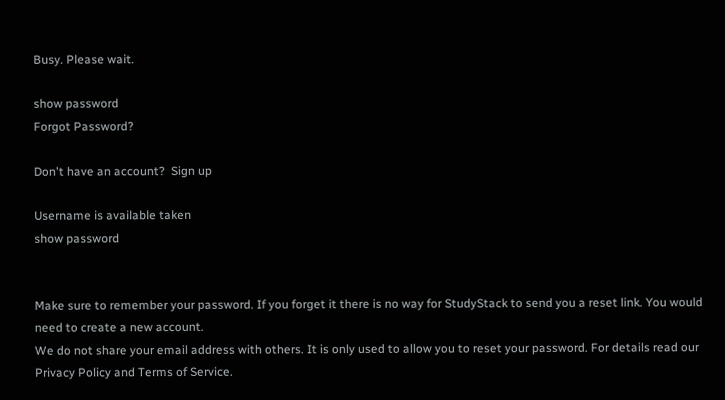Busy. Please wait.

show password
Forgot Password?

Don't have an account?  Sign up

Username is available taken
show password


Make sure to remember your password. If you forget it there is no way for StudyStack to send you a reset link. You would need to create a new account.
We do not share your email address with others. It is only used to allow you to reset your password. For details read our Privacy Policy and Terms of Service.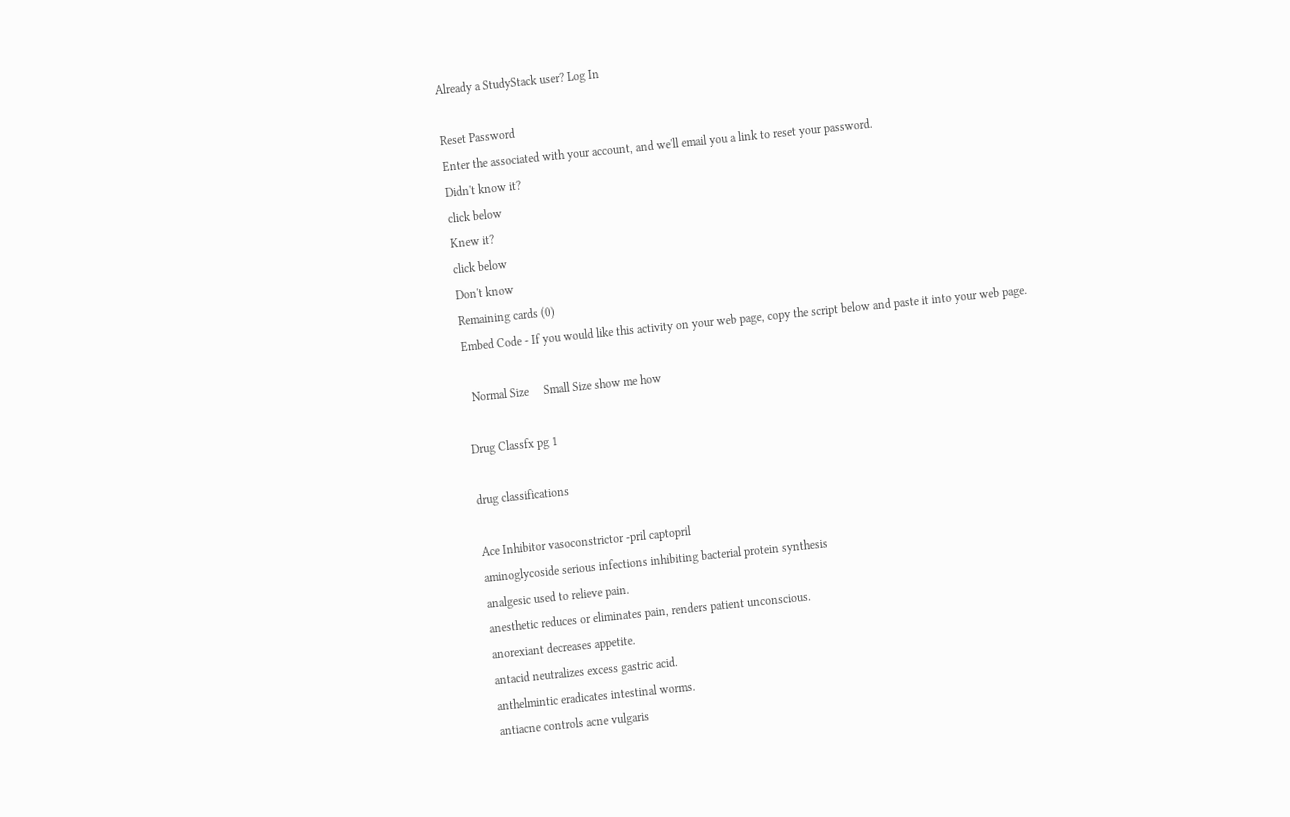Already a StudyStack user? Log In

Reset Password
Enter the associated with your account, and we'll email you a link to reset your password.
Didn't know it?
click below
Knew it?
click below
Don't know
Remaining cards (0)
Embed Code - If you would like this activity on your web page, copy the script below and paste it into your web page.

  Normal Size     Small Size show me how

Drug Classfx pg 1

drug classifications

Ace Inhibitor vasoconstrictor -pril captopril
aminoglycoside serious infections inhibiting bacterial protein synthesis
analgesic used to relieve pain.
anesthetic reduces or eliminates pain, renders patient unconscious.
anorexiant decreases appetite.
antacid neutralizes excess gastric acid.
anthelmintic eradicates intestinal worms.
antiacne controls acne vulgaris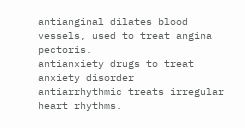antianginal dilates blood vessels, used to treat angina pectoris.
antianxiety drugs to treat anxiety disorder
antiarrhythmic treats irregular heart rhythms.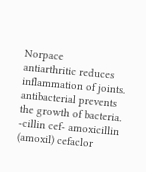Norpace
antiarthritic reduces inflammation of joints.
antibacterial prevents the growth of bacteria. -cillin cef- amoxicillin (amoxil) cefaclor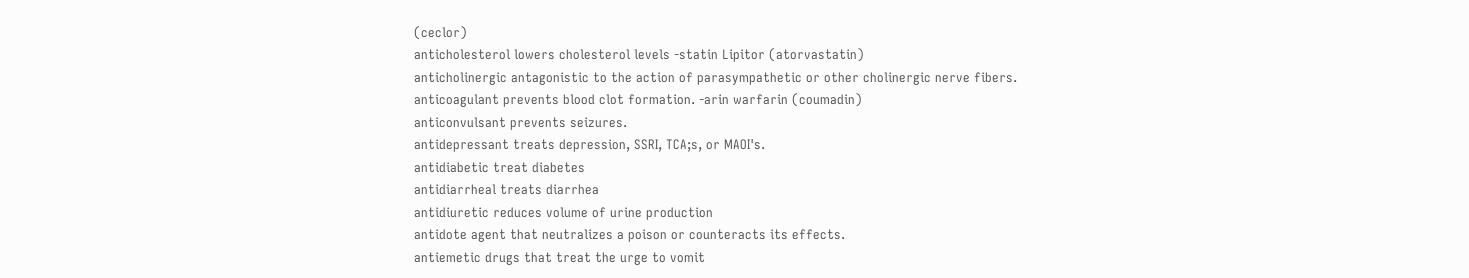(ceclor)
anticholesterol lowers cholesterol levels -statin Lipitor (atorvastatin)
anticholinergic antagonistic to the action of parasympathetic or other cholinergic nerve fibers.
anticoagulant prevents blood clot formation. -arin warfarin (coumadin)
anticonvulsant prevents seizures.
antidepressant treats depression, SSRI, TCA;s, or MAOI's.
antidiabetic treat diabetes
antidiarrheal treats diarrhea
antidiuretic reduces volume of urine production
antidote agent that neutralizes a poison or counteracts its effects.
antiemetic drugs that treat the urge to vomit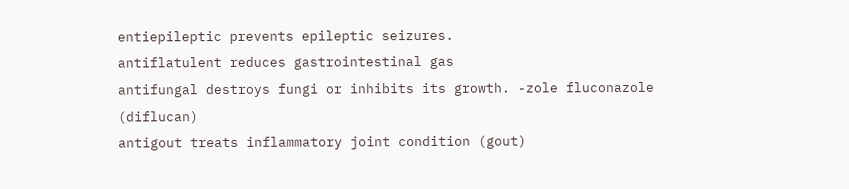entiepileptic prevents epileptic seizures.
antiflatulent reduces gastrointestinal gas
antifungal destroys fungi or inhibits its growth. -zole fluconazole (diflucan)
antigout treats inflammatory joint condition (gout)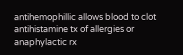antihemophillic allows blood to clot
antihistamine tx of allergies or anaphylactic rx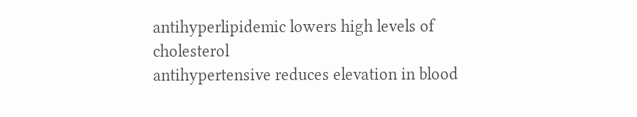antihyperlipidemic lowers high levels of cholesterol
antihypertensive reduces elevation in blood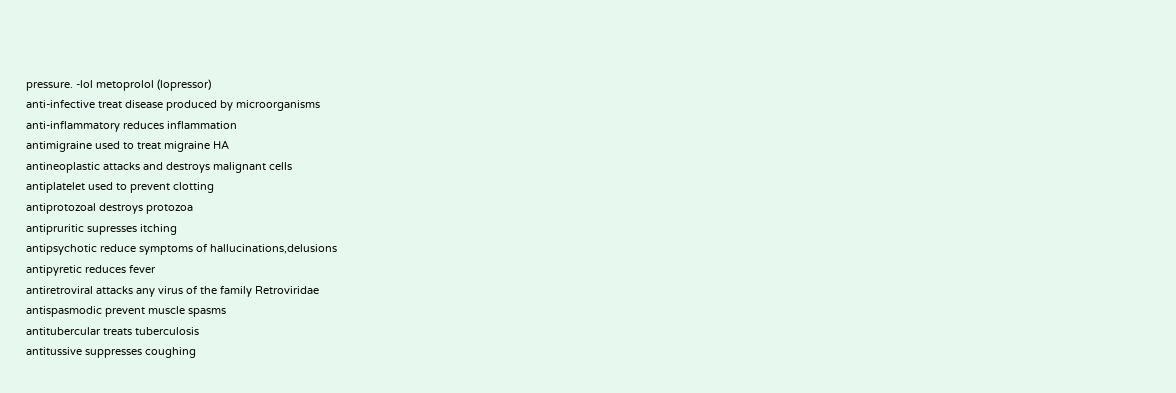pressure. -lol metoprolol (lopressor)
anti-infective treat disease produced by microorganisms
anti-inflammatory reduces inflammation
antimigraine used to treat migraine HA
antineoplastic attacks and destroys malignant cells
antiplatelet used to prevent clotting
antiprotozoal destroys protozoa
antipruritic supresses itching
antipsychotic reduce symptoms of hallucinations,delusions
antipyretic reduces fever
antiretroviral attacks any virus of the family Retroviridae
antispasmodic prevent muscle spasms
antitubercular treats tuberculosis
antitussive suppresses coughing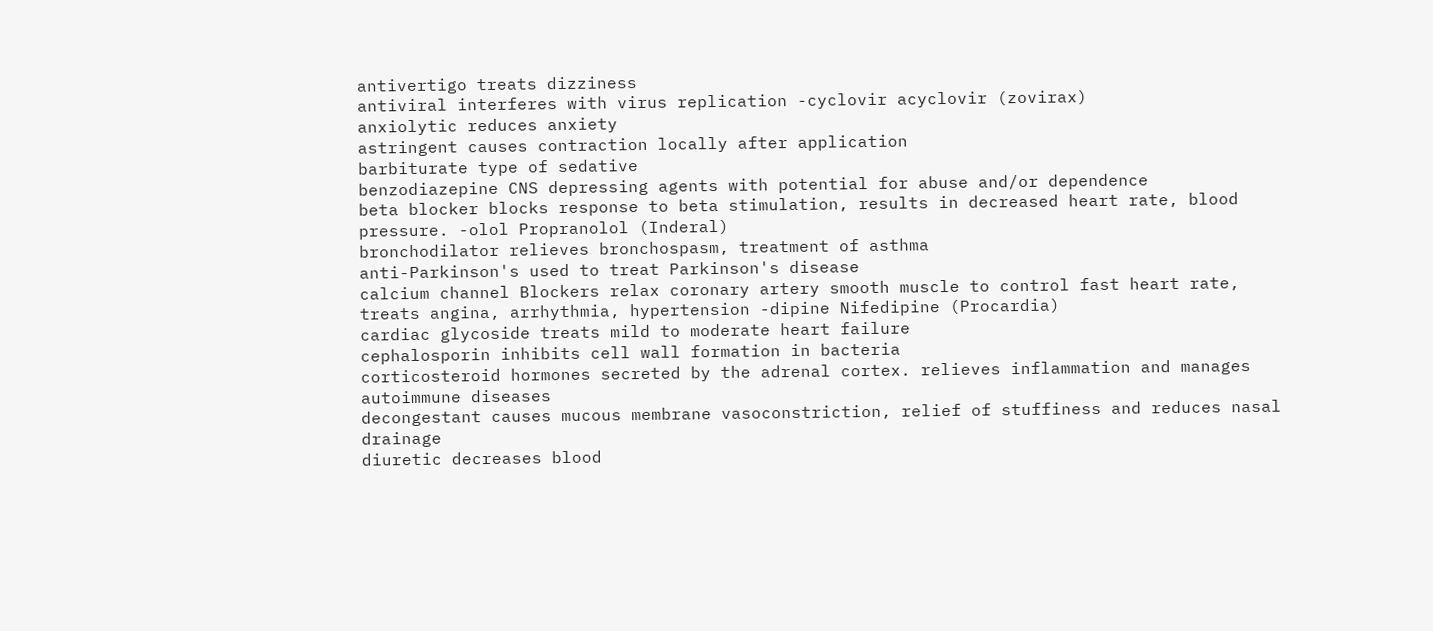antivertigo treats dizziness
antiviral interferes with virus replication -cyclovir acyclovir (zovirax)
anxiolytic reduces anxiety
astringent causes contraction locally after application
barbiturate type of sedative
benzodiazepine CNS depressing agents with potential for abuse and/or dependence
beta blocker blocks response to beta stimulation, results in decreased heart rate, blood pressure. -olol Propranolol (Inderal)
bronchodilator relieves bronchospasm, treatment of asthma
anti-Parkinson's used to treat Parkinson's disease
calcium channel Blockers relax coronary artery smooth muscle to control fast heart rate, treats angina, arrhythmia, hypertension -dipine Nifedipine (Procardia)
cardiac glycoside treats mild to moderate heart failure
cephalosporin inhibits cell wall formation in bacteria
corticosteroid hormones secreted by the adrenal cortex. relieves inflammation and manages autoimmune diseases
decongestant causes mucous membrane vasoconstriction, relief of stuffiness and reduces nasal drainage
diuretic decreases blood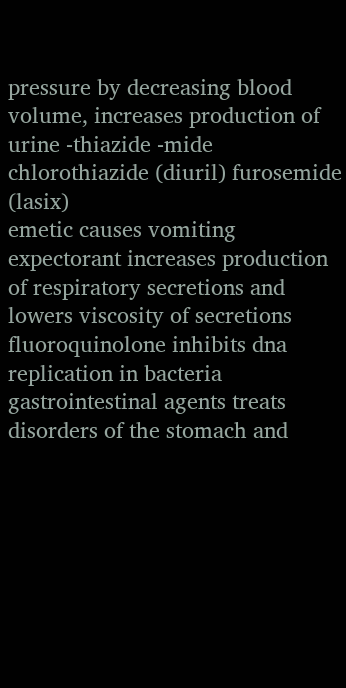pressure by decreasing blood volume, increases production of urine -thiazide -mide chlorothiazide (diuril) furosemide (lasix)
emetic causes vomiting
expectorant increases production of respiratory secretions and lowers viscosity of secretions
fluoroquinolone inhibits dna replication in bacteria
gastrointestinal agents treats disorders of the stomach and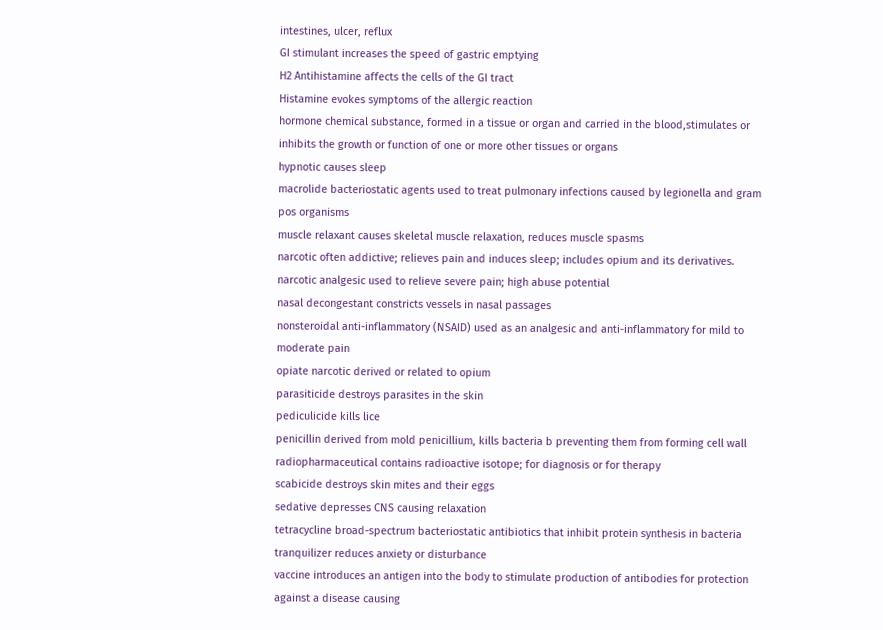intestines, ulcer, reflux
GI stimulant increases the speed of gastric emptying
H2 Antihistamine affects the cells of the GI tract
Histamine evokes symptoms of the allergic reaction
hormone chemical substance, formed in a tissue or organ and carried in the blood,stimulates or inhibits the growth or function of one or more other tissues or organs
hypnotic causes sleep
macrolide bacteriostatic agents used to treat pulmonary infections caused by legionella and gram pos organisms
muscle relaxant causes skeletal muscle relaxation, reduces muscle spasms
narcotic often addictive; relieves pain and induces sleep; includes opium and its derivatives.
narcotic analgesic used to relieve severe pain; high abuse potential
nasal decongestant constricts vessels in nasal passages
nonsteroidal anti-inflammatory (NSAID) used as an analgesic and anti-inflammatory for mild to moderate pain
opiate narcotic derived or related to opium
parasiticide destroys parasites in the skin
pediculicide kills lice
penicillin derived from mold penicillium, kills bacteria b preventing them from forming cell wall
radiopharmaceutical contains radioactive isotope; for diagnosis or for therapy
scabicide destroys skin mites and their eggs
sedative depresses CNS causing relaxation
tetracycline broad-spectrum bacteriostatic antibiotics that inhibit protein synthesis in bacteria
tranquilizer reduces anxiety or disturbance
vaccine introduces an antigen into the body to stimulate production of antibodies for protection against a disease causing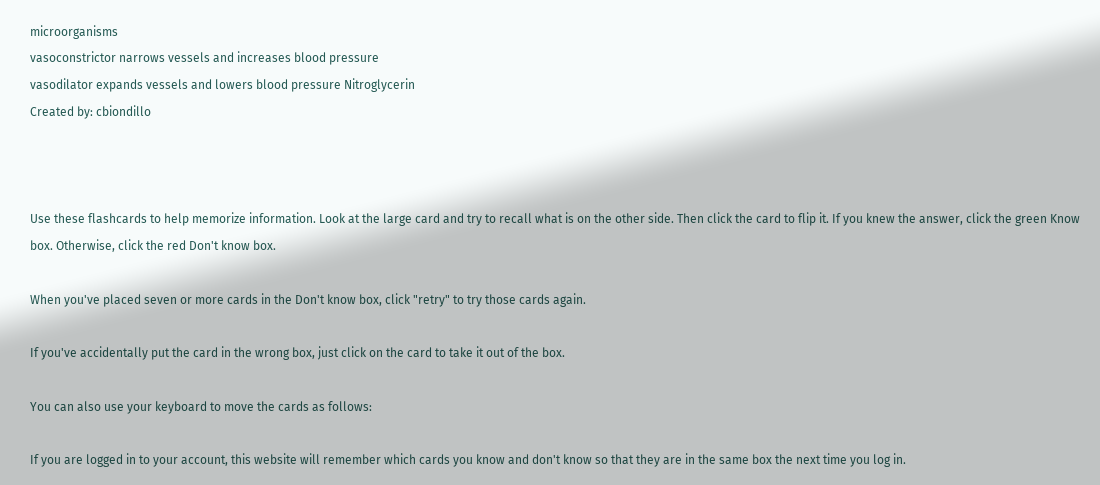microorganisms
vasoconstrictor narrows vessels and increases blood pressure
vasodilator expands vessels and lowers blood pressure Nitroglycerin
Created by: cbiondillo



Use these flashcards to help memorize information. Look at the large card and try to recall what is on the other side. Then click the card to flip it. If you knew the answer, click the green Know box. Otherwise, click the red Don't know box.

When you've placed seven or more cards in the Don't know box, click "retry" to try those cards again.

If you've accidentally put the card in the wrong box, just click on the card to take it out of the box.

You can also use your keyboard to move the cards as follows:

If you are logged in to your account, this website will remember which cards you know and don't know so that they are in the same box the next time you log in.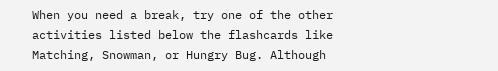When you need a break, try one of the other activities listed below the flashcards like Matching, Snowman, or Hungry Bug. Although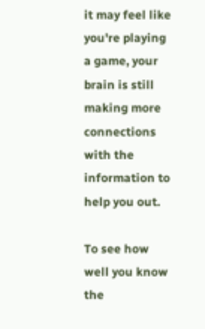it may feel like you're playing a game, your brain is still making more connections with the information to help you out.

To see how well you know the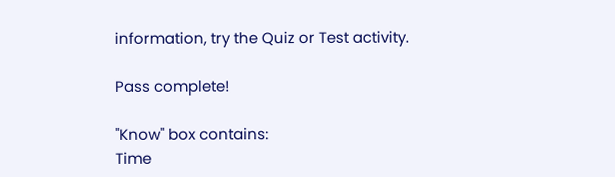information, try the Quiz or Test activity.

Pass complete!

"Know" box contains:
Time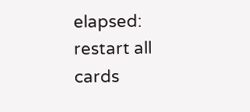elapsed:
restart all cards